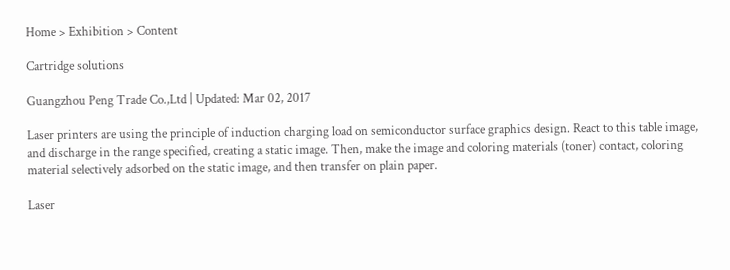Home > Exhibition > Content

Cartridge solutions

Guangzhou Peng Trade Co.,Ltd | Updated: Mar 02, 2017

Laser printers are using the principle of induction charging load on semiconductor surface graphics design. React to this table image, and discharge in the range specified, creating a static image. Then, make the image and coloring materials (toner) contact, coloring material selectively adsorbed on the static image, and then transfer on plain paper.

Laser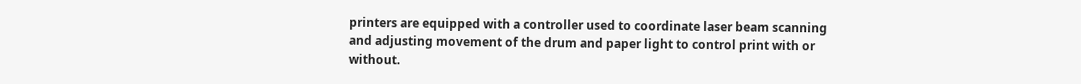printers are equipped with a controller used to coordinate laser beam scanning and adjusting movement of the drum and paper light to control print with or without.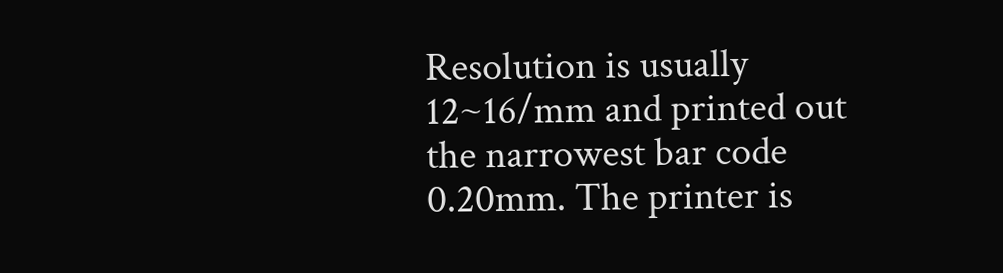Resolution is usually 12~16/mm and printed out the narrowest bar code 0.20mm. The printer is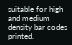suitable for high and medium density bar codes printed.